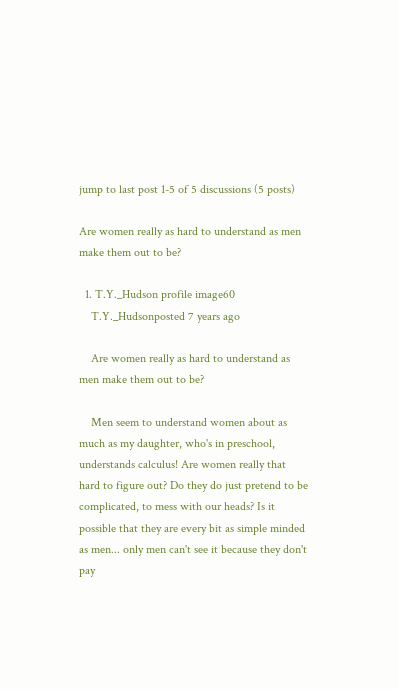jump to last post 1-5 of 5 discussions (5 posts)

Are women really as hard to understand as men make them out to be?

  1. T.Y._Hudson profile image60
    T.Y._Hudsonposted 7 years ago

    Are women really as hard to understand as men make them out to be?

    Men seem to understand women about as much as my daughter, who's in preschool, understands calculus! Are women really that hard to figure out? Do they do just pretend to be complicated, to mess with our heads? Is it possible that they are every bit as simple minded as men... only men can't see it because they don't pay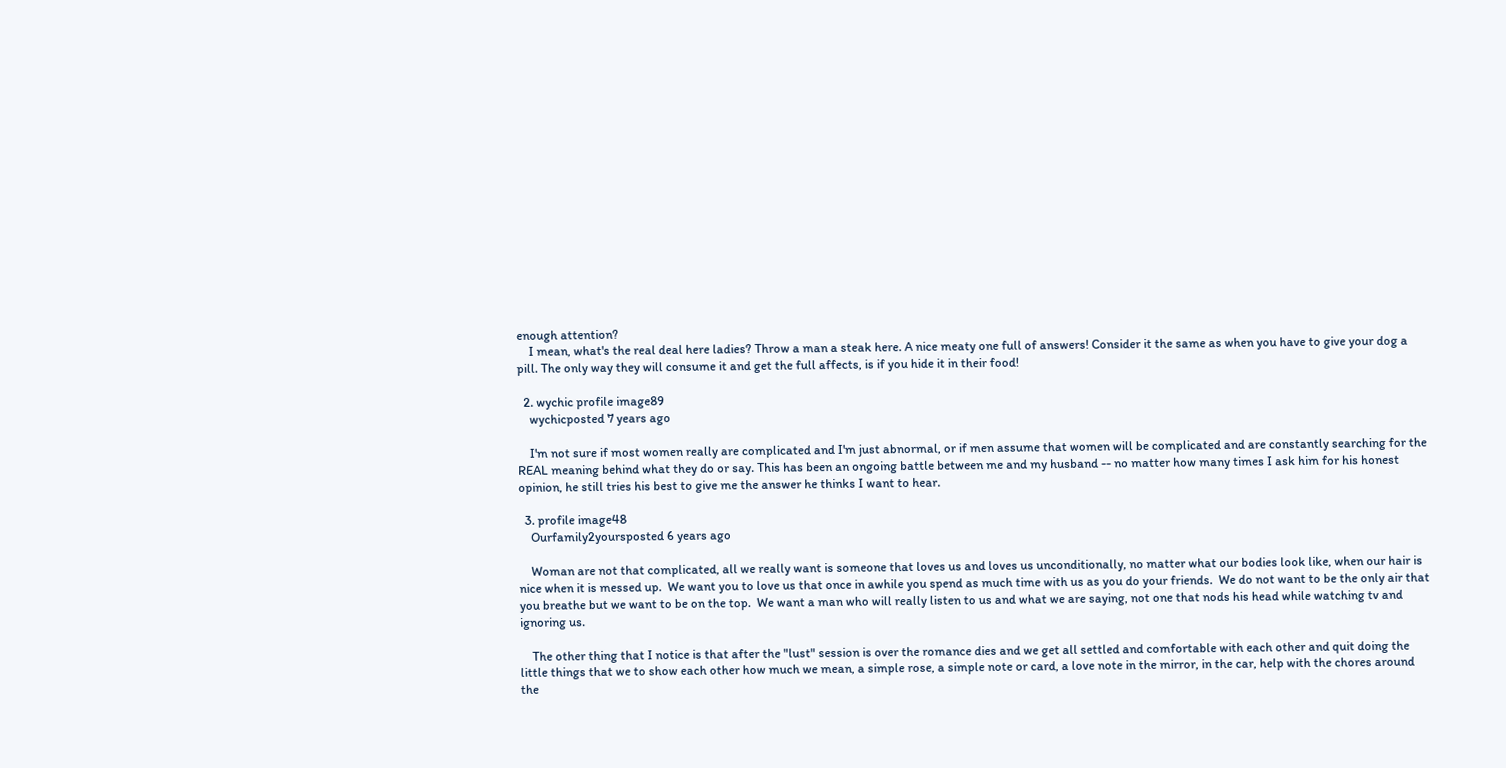enough attention?
    I mean, what's the real deal here ladies? Throw a man a steak here. A nice meaty one full of answers! Consider it the same as when you have to give your dog a pill. The only way they will consume it and get the full affects, is if you hide it in their food!

  2. wychic profile image89
    wychicposted 7 years ago

    I'm not sure if most women really are complicated and I'm just abnormal, or if men assume that women will be complicated and are constantly searching for the REAL meaning behind what they do or say. This has been an ongoing battle between me and my husband -- no matter how many times I ask him for his honest opinion, he still tries his best to give me the answer he thinks I want to hear.

  3. profile image48
    Ourfamily2yoursposted 6 years ago

    Woman are not that complicated, all we really want is someone that loves us and loves us unconditionally, no matter what our bodies look like, when our hair is nice when it is messed up.  We want you to love us that once in awhile you spend as much time with us as you do your friends.  We do not want to be the only air that you breathe but we want to be on the top.  We want a man who will really listen to us and what we are saying, not one that nods his head while watching tv and ignoring us.

    The other thing that I notice is that after the "lust" session is over the romance dies and we get all settled and comfortable with each other and quit doing the little things that we to show each other how much we mean, a simple rose, a simple note or card, a love note in the mirror, in the car, help with the chores around the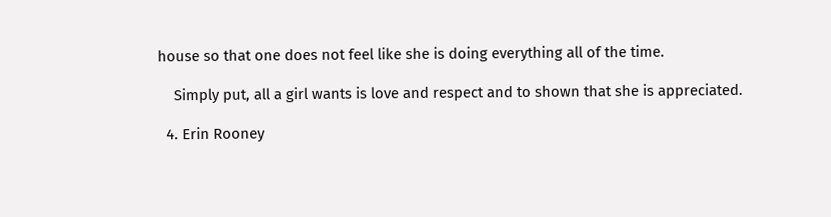house so that one does not feel like she is doing everything all of the time.

    Simply put, all a girl wants is love and respect and to shown that she is appreciated.

  4. Erin Rooney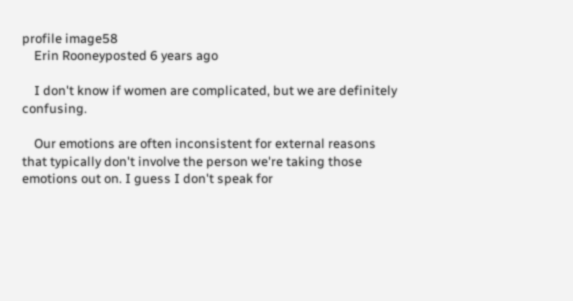profile image58
    Erin Rooneyposted 6 years ago

    I don't know if women are complicated, but we are definitely confusing.

    Our emotions are often inconsistent for external reasons that typically don't involve the person we're taking those emotions out on. I guess I don't speak for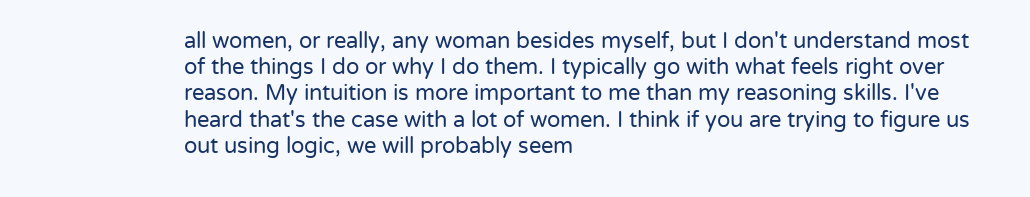all women, or really, any woman besides myself, but I don't understand most of the things I do or why I do them. I typically go with what feels right over reason. My intuition is more important to me than my reasoning skills. I've heard that's the case with a lot of women. I think if you are trying to figure us out using logic, we will probably seem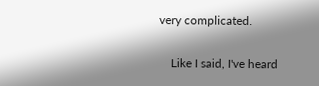very complicated.

    Like I said, I've heard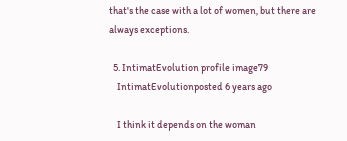that's the case with a lot of women, but there are always exceptions.

  5. IntimatEvolution profile image79
    IntimatEvolutionposted 6 years ago

    I think it depends on the woman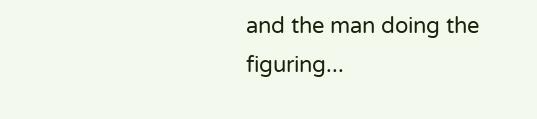and the man doing the figuring...